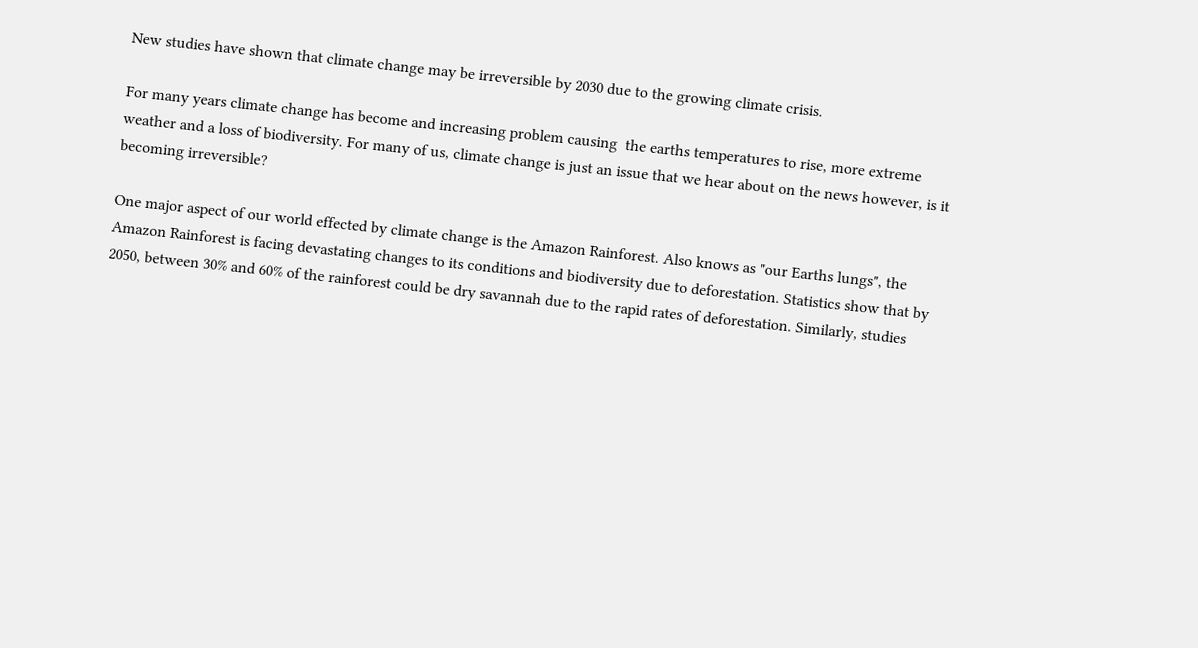New studies have shown that climate change may be irreversible by 2030 due to the growing climate crisis.

For many years climate change has become and increasing problem causing  the earths temperatures to rise, more extreme weather and a loss of biodiversity. For many of us, climate change is just an issue that we hear about on the news however, is it becoming irreversible?

One major aspect of our world effected by climate change is the Amazon Rainforest. Also knows as "our Earths lungs", the Amazon Rainforest is facing devastating changes to its conditions and biodiversity due to deforestation. Statistics show that by 2050, between 30% and 60% of the rainforest could be dry savannah due to the rapid rates of deforestation. Similarly, studies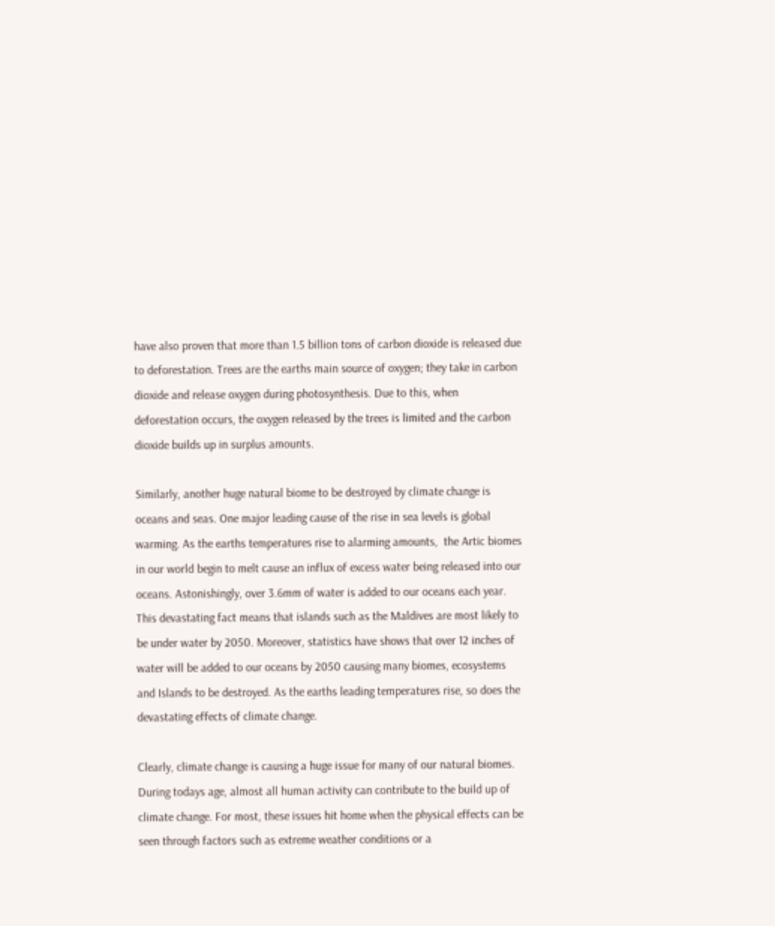have also proven that more than 1.5 billion tons of carbon dioxide is released due to deforestation. Trees are the earths main source of oxygen; they take in carbon dioxide and release oxygen during photosynthesis. Due to this, when deforestation occurs, the oxygen released by the trees is limited and the carbon dioxide builds up in surplus amounts.

Similarly, another huge natural biome to be destroyed by climate change is oceans and seas. One major leading cause of the rise in sea levels is global warming. As the earths temperatures rise to alarming amounts,  the Artic biomes in our world begin to melt cause an influx of excess water being released into our oceans. Astonishingly, over 3.6mm of water is added to our oceans each year. This devastating fact means that islands such as the Maldives are most likely to be under water by 2050. Moreover, statistics have shows that over 12 inches of water will be added to our oceans by 2050 causing many biomes, ecosystems and Islands to be destroyed. As the earths leading temperatures rise, so does the devastating effects of climate change.

Clearly, climate change is causing a huge issue for many of our natural biomes. During todays age, almost all human activity can contribute to the build up of climate change. For most, these issues hit home when the physical effects can be seen through factors such as extreme weather conditions or a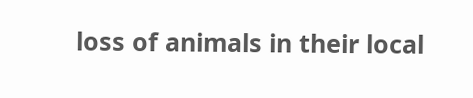loss of animals in their local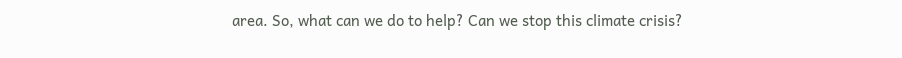area. So, what can we do to help? Can we stop this climate crisis?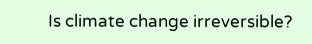Is climate change irreversible?